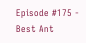Episode #175 - Best Ant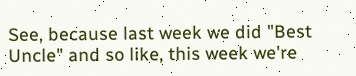See, because last week we did "Best Uncle" and so like, this week we're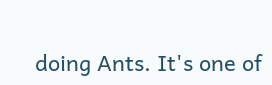doing Ants. It's one of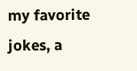my favorite jokes, a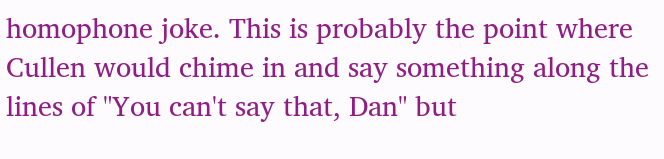homophone joke. This is probably the point where Cullen would chime in and say something along the lines of "You can't say that, Dan" but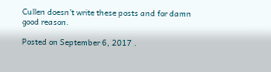Cullen doesn't write these posts and for damn good reason.

Posted on September 6, 2017 .